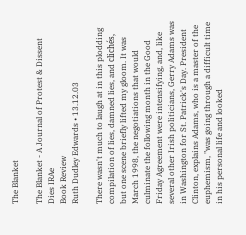The Blanket

The Blanket - A Journal of Protest & Dissent
Dies IRAe
Book Review
Ruth Dudley Edwards • 13.12.03

There wasn't much to laugh at in this plodding compilation of lies, damned lies, and clichés, but one scene briefly lifted my gloom. It was March 1998, the negotiations that would culminate the following month in the Good Friday Agreement were intensifying, and, like several other Irish politicians, Gerry Adams was in Washington for St. Patrick's Day. President Clinton, explains Adams, who is a master of the euphemism, "was going through a difficult time in his personal life and looked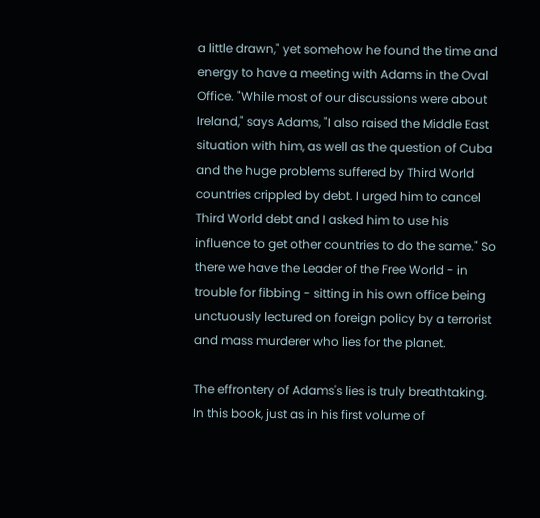a little drawn," yet somehow he found the time and energy to have a meeting with Adams in the Oval Office. "While most of our discussions were about Ireland," says Adams, "I also raised the Middle East situation with him, as well as the question of Cuba and the huge problems suffered by Third World countries crippled by debt. I urged him to cancel Third World debt and I asked him to use his influence to get other countries to do the same." So there we have the Leader of the Free World - in trouble for fibbing - sitting in his own office being unctuously lectured on foreign policy by a terrorist and mass murderer who lies for the planet.

The effrontery of Adams's lies is truly breathtaking. In this book, just as in his first volume of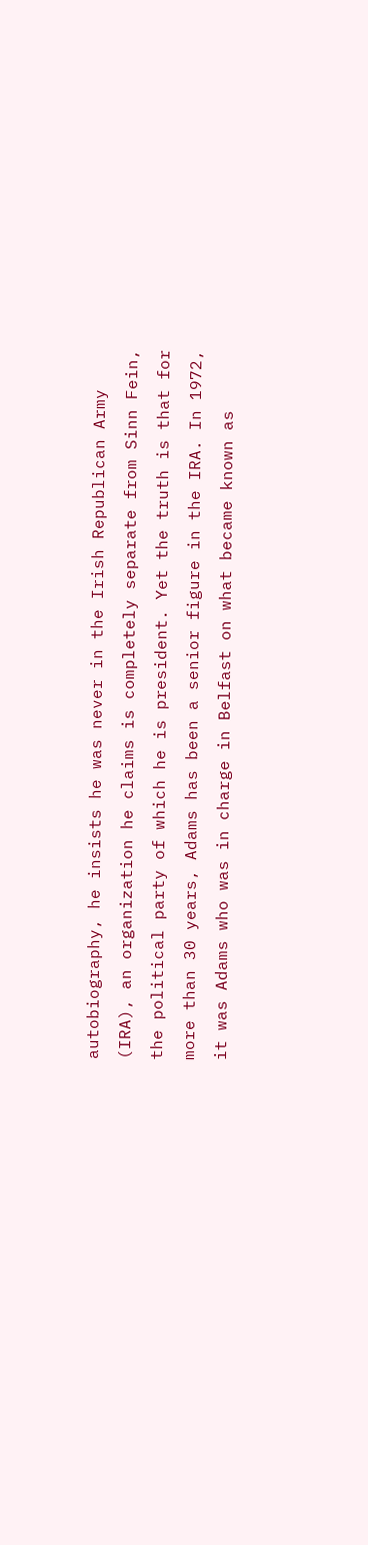autobiography, he insists he was never in the Irish Republican Army (IRA), an organization he claims is completely separate from Sinn Fein, the political party of which he is president. Yet the truth is that for more than 30 years, Adams has been a senior figure in the IRA. In 1972, it was Adams who was in charge in Belfast on what became known as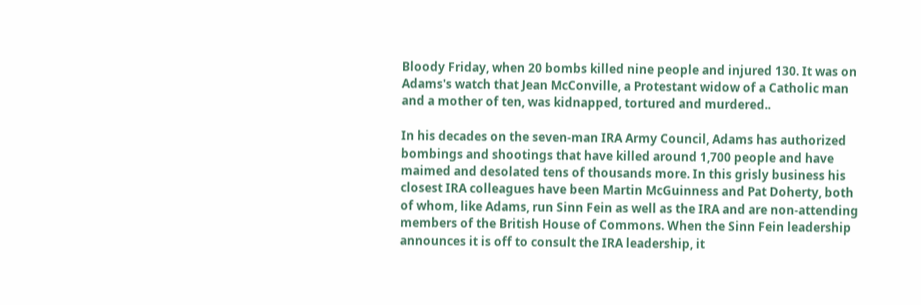Bloody Friday, when 20 bombs killed nine people and injured 130. It was on Adams's watch that Jean McConville, a Protestant widow of a Catholic man and a mother of ten, was kidnapped, tortured and murdered..

In his decades on the seven-man IRA Army Council, Adams has authorized bombings and shootings that have killed around 1,700 people and have maimed and desolated tens of thousands more. In this grisly business his closest IRA colleagues have been Martin McGuinness and Pat Doherty, both of whom, like Adams, run Sinn Fein as well as the IRA and are non-attending members of the British House of Commons. When the Sinn Fein leadership announces it is off to consult the IRA leadership, it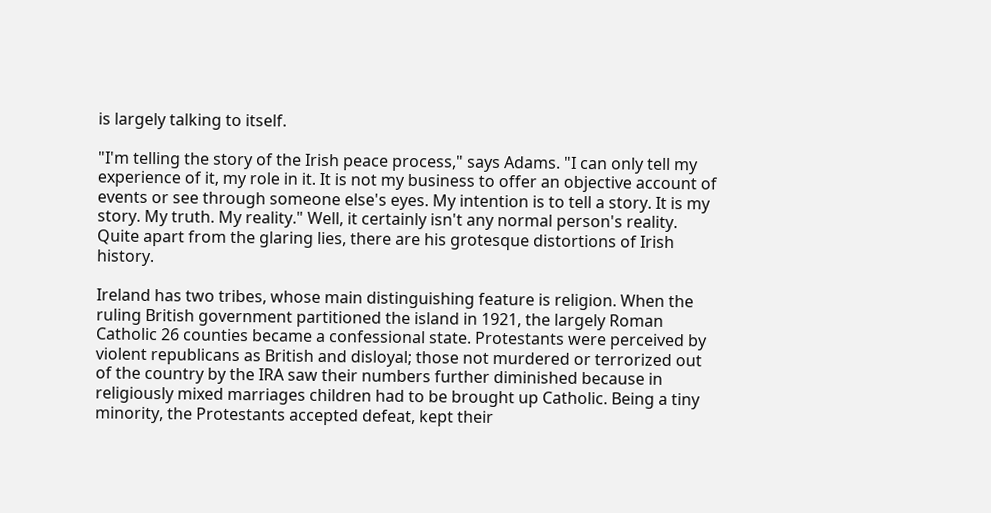is largely talking to itself.

"I'm telling the story of the Irish peace process," says Adams. "I can only tell my experience of it, my role in it. It is not my business to offer an objective account of events or see through someone else's eyes. My intention is to tell a story. It is my story. My truth. My reality." Well, it certainly isn't any normal person's reality. Quite apart from the glaring lies, there are his grotesque distortions of Irish history.

Ireland has two tribes, whose main distinguishing feature is religion. When the ruling British government partitioned the island in 1921, the largely Roman Catholic 26 counties became a confessional state. Protestants were perceived by violent republicans as British and disloyal; those not murdered or terrorized out of the country by the IRA saw their numbers further diminished because in religiously mixed marriages children had to be brought up Catholic. Being a tiny minority, the Protestants accepted defeat, kept their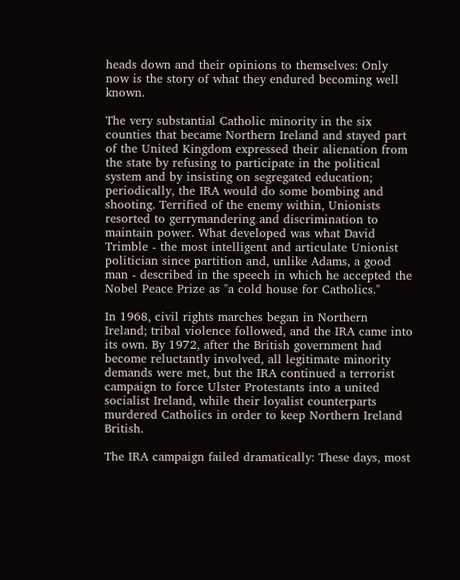heads down and their opinions to themselves: Only now is the story of what they endured becoming well known.

The very substantial Catholic minority in the six counties that became Northern Ireland and stayed part of the United Kingdom expressed their alienation from the state by refusing to participate in the political system and by insisting on segregated education; periodically, the IRA would do some bombing and shooting. Terrified of the enemy within, Unionists resorted to gerrymandering and discrimination to maintain power. What developed was what David Trimble - the most intelligent and articulate Unionist politician since partition and, unlike Adams, a good man - described in the speech in which he accepted the Nobel Peace Prize as "a cold house for Catholics."

In 1968, civil rights marches began in Northern Ireland; tribal violence followed, and the IRA came into its own. By 1972, after the British government had become reluctantly involved, all legitimate minority demands were met, but the IRA continued a terrorist campaign to force Ulster Protestants into a united socialist Ireland, while their loyalist counterparts murdered Catholics in order to keep Northern Ireland British.

The IRA campaign failed dramatically: These days, most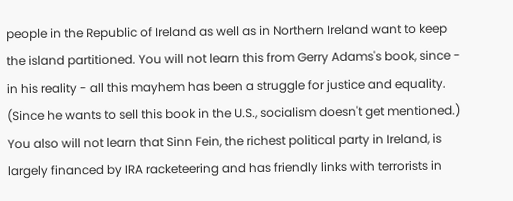people in the Republic of Ireland as well as in Northern Ireland want to keep the island partitioned. You will not learn this from Gerry Adams's book, since - in his reality - all this mayhem has been a struggle for justice and equality. (Since he wants to sell this book in the U.S., socialism doesn't get mentioned.) You also will not learn that Sinn Fein, the richest political party in Ireland, is largely financed by IRA racketeering and has friendly links with terrorists in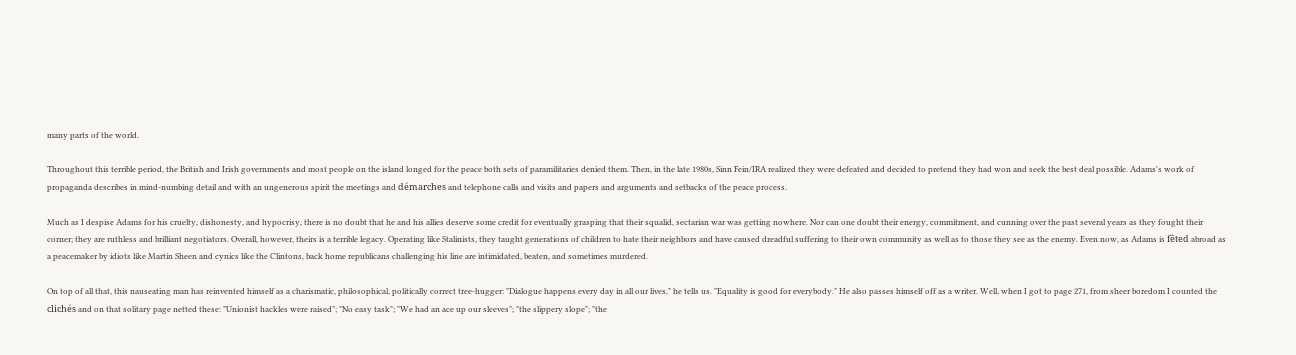many parts of the world.

Throughout this terrible period, the British and Irish governments and most people on the island longed for the peace both sets of paramilitaries denied them. Then, in the late 1980s, Sinn Fein/IRA realized they were defeated and decided to pretend they had won and seek the best deal possible. Adams's work of propaganda describes in mind-numbing detail and with an ungenerous spirit the meetings and démarches and telephone calls and visits and papers and arguments and setbacks of the peace process.

Much as I despise Adams for his cruelty, dishonesty, and hypocrisy, there is no doubt that he and his allies deserve some credit for eventually grasping that their squalid, sectarian war was getting nowhere. Nor can one doubt their energy, commitment, and cunning over the past several years as they fought their corner; they are ruthless and brilliant negotiators. Overall, however, theirs is a terrible legacy. Operating like Stalinists, they taught generations of children to hate their neighbors and have caused dreadful suffering to their own community as well as to those they see as the enemy. Even now, as Adams is fêted abroad as a peacemaker by idiots like Martin Sheen and cynics like the Clintons, back home republicans challenging his line are intimidated, beaten, and sometimes murdered.

On top of all that, this nauseating man has reinvented himself as a charismatic, philosophical, politically correct tree-hugger: "Dialogue happens every day in all our lives," he tells us. "Equality is good for everybody." He also passes himself off as a writer. Well, when I got to page 271, from sheer boredom I counted the clichés and on that solitary page netted these: "Unionist hackles were raised"; "No easy task"; "We had an ace up our sleeves"; "the slippery slope"; "the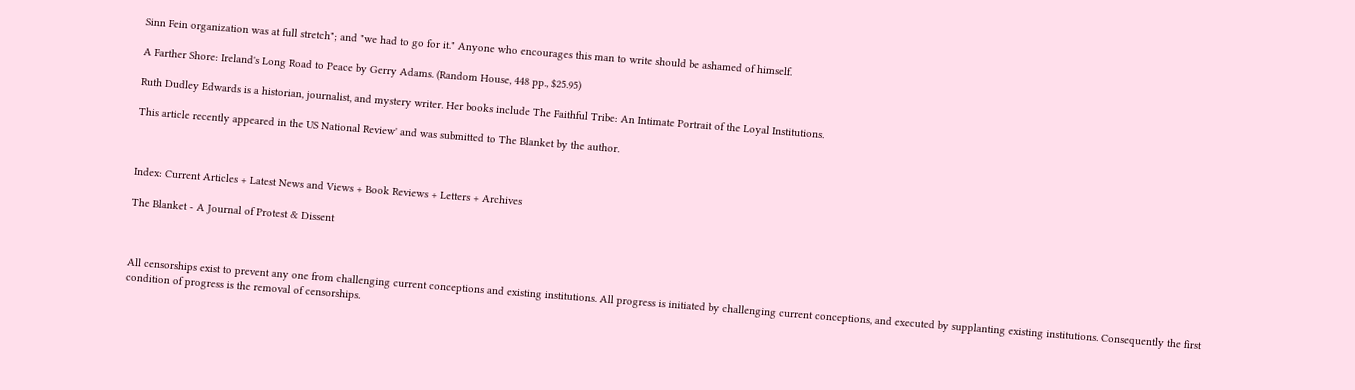Sinn Fein organization was at full stretch"; and "we had to go for it." Anyone who encourages this man to write should be ashamed of himself.

A Farther Shore: Ireland's Long Road to Peace by Gerry Adams. (Random House, 448 pp., $25.95)

Ruth Dudley Edwards is a historian, journalist, and mystery writer. Her books include The Faithful Tribe: An Intimate Portrait of the Loyal Institutions.

This article recently appeared in the US National Review' and was submitted to The Blanket by the author.



Index: Current Articles + Latest News and Views + Book Reviews + Letters + Archives

The Blanket - A Journal of Protest & Dissent



All censorships exist to prevent any one from challenging current conceptions and existing institutions. All progress is initiated by challenging current conceptions, and executed by supplanting existing institutions. Consequently the first condition of progress is the removal of censorships.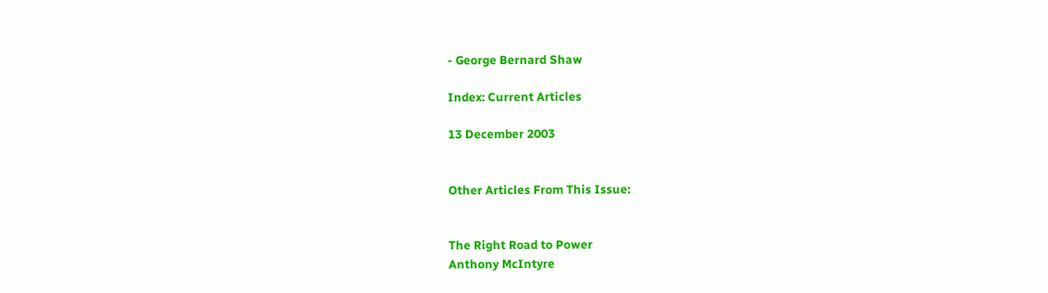- George Bernard Shaw

Index: Current Articles

13 December 2003


Other Articles From This Issue:


The Right Road to Power
Anthony McIntyre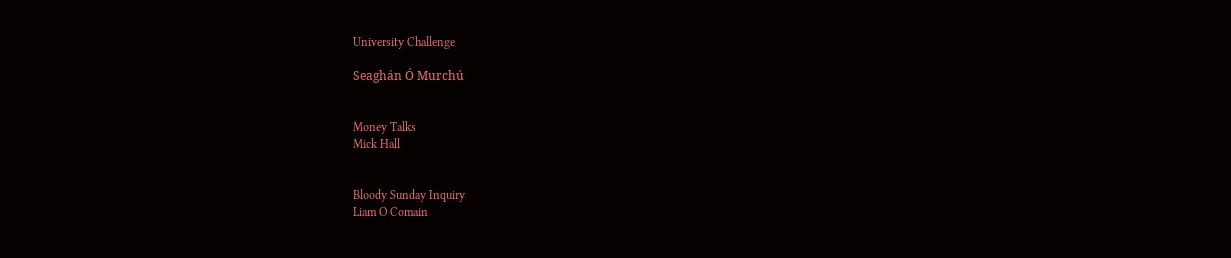University Challenge

Seaghán Ó Murchú


Money Talks
Mick Hall


Bloody Sunday Inquiry
Liam O Comain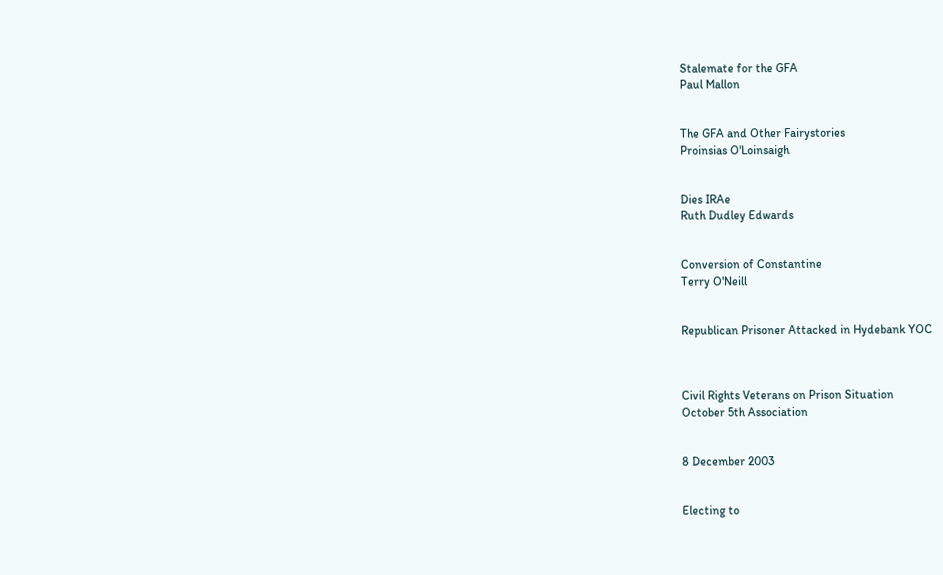Stalemate for the GFA
Paul Mallon


The GFA and Other Fairystories
Proinsias O'Loinsaigh


Dies IRAe
Ruth Dudley Edwards


Conversion of Constantine
Terry O'Neill


Republican Prisoner Attacked in Hydebank YOC



Civil Rights Veterans on Prison Situation
October 5th Association


8 December 2003


Electing to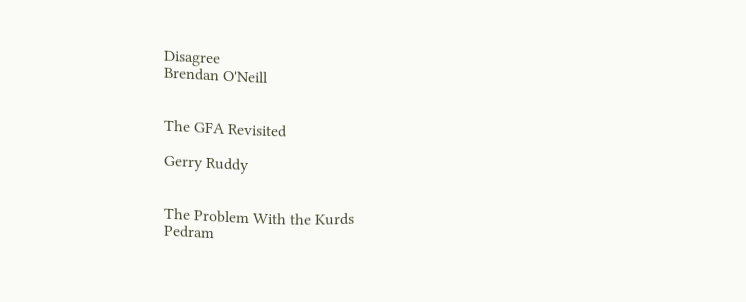Disagree
Brendan O'Neill


The GFA Revisited

Gerry Ruddy


The Problem With the Kurds
Pedram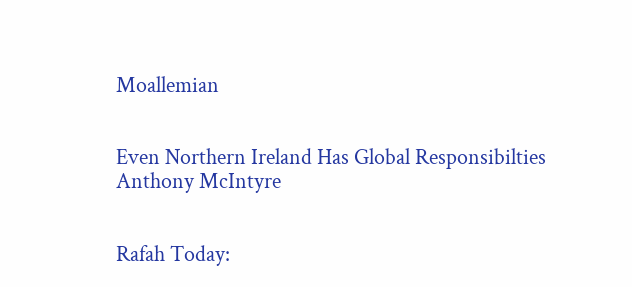Moallemian


Even Northern Ireland Has Global Responsibilties
Anthony McIntyre


Rafah Today: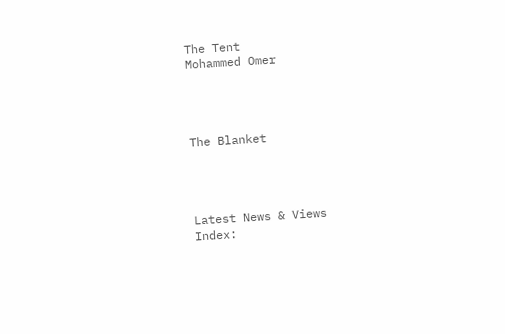The Tent
Mohammed Omer




The Blanket




Latest News & Views
Index: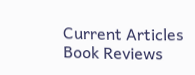Current Articles
Book Reviews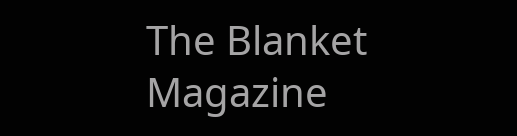The Blanket Magazine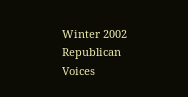Winter 2002
Republican Voices